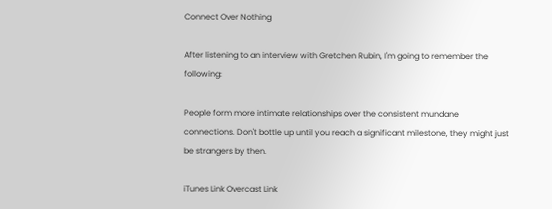Connect Over Nothing

After listening to an interview with Gretchen Rubin, I'm going to remember the following:

People form more intimate relationships over the consistent mundane connections. Don't bottle up until you reach a significant milestone, they might just be strangers by then.

iTunes Link Overcast Link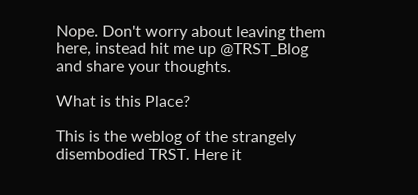Nope. Don't worry about leaving them here, instead hit me up @TRST_Blog and share your thoughts.

What is this Place?

This is the weblog of the strangely disembodied TRST. Here it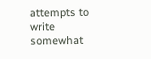attempts to write somewhat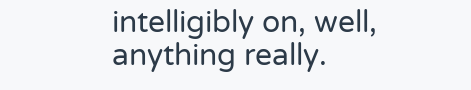intelligibly on, well, anything really.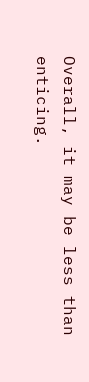Overall, it may be less than enticing.